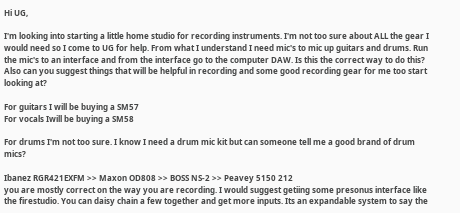Hi UG,

I'm looking into starting a little home studio for recording instruments. I'm not too sure about ALL the gear I would need so I come to UG for help. From what I understand I need mic's to mic up guitars and drums. Run the mic's to an interface and from the interface go to the computer DAW. Is this the correct way to do this? Also can you suggest things that will be helpful in recording and some good recording gear for me too start looking at?

For guitars I will be buying a SM57
For vocals Iwill be buying a SM58

For drums I'm not too sure. I know I need a drum mic kit but can someone tell me a good brand of drum mics?

Ibanez RGR421EXFM >> Maxon OD808 >> BOSS NS-2 >> Peavey 5150 212
you are mostly correct on the way you are recording. I would suggest getiing some presonus interface like the firestudio. You can daisy chain a few together and get more inputs. Its an expandable system to say the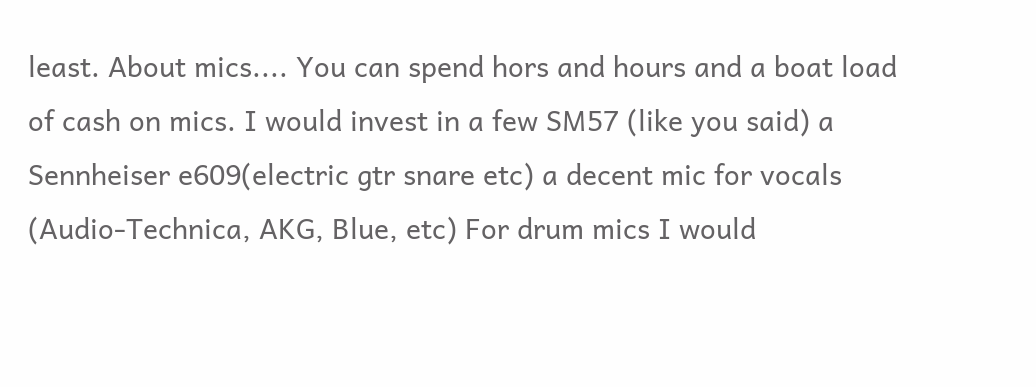least. About mics.... You can spend hors and hours and a boat load of cash on mics. I would invest in a few SM57 (like you said) a Sennheiser e609(electric gtr snare etc) a decent mic for vocals (Audio-Technica, AKG, Blue, etc) For drum mics I would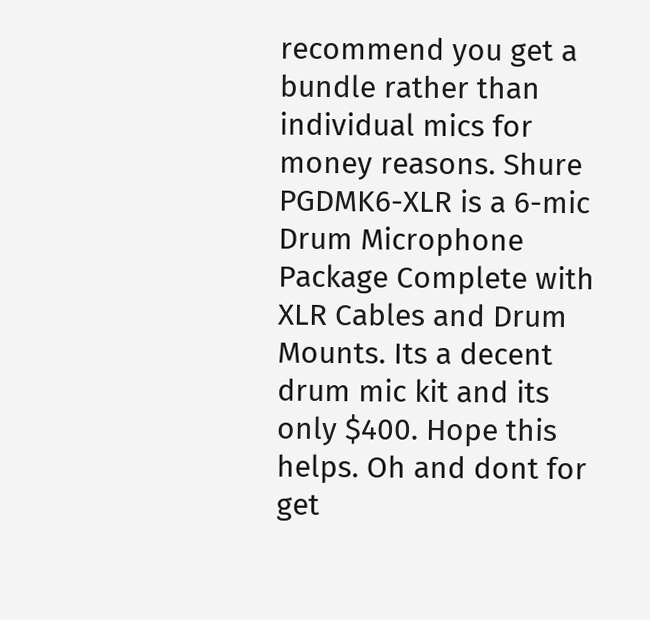recommend you get a bundle rather than individual mics for money reasons. Shure PGDMK6-XLR is a 6-mic Drum Microphone Package Complete with XLR Cables and Drum Mounts. Its a decent drum mic kit and its only $400. Hope this helps. Oh and dont for get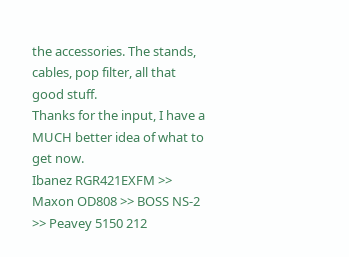the accessories. The stands, cables, pop filter, all that good stuff.
Thanks for the input, I have a MUCH better idea of what to get now.
Ibanez RGR421EXFM >> Maxon OD808 >> BOSS NS-2 >> Peavey 5150 212